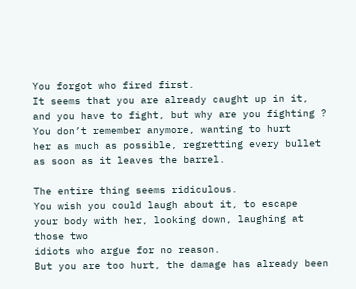You forgot who fired first.
It seems that you are already caught up in it,
and you have to fight, but why are you fighting ?
You don’t remember anymore, wanting to hurt
her as much as possible, regretting every bullet
as soon as it leaves the barrel.

The entire thing seems ridiculous.
You wish you could laugh about it, to escape
your body with her, looking down, laughing at those two
idiots who argue for no reason.
But you are too hurt, the damage has already been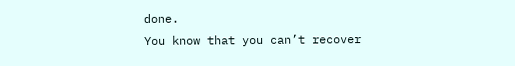done.
You know that you can’t recover